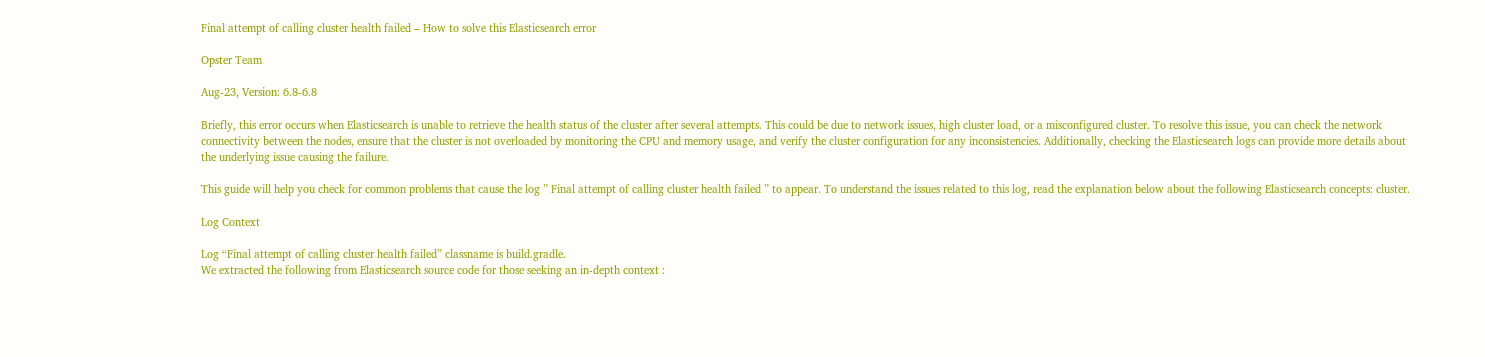Final attempt of calling cluster health failed – How to solve this Elasticsearch error

Opster Team

Aug-23, Version: 6.8-6.8

Briefly, this error occurs when Elasticsearch is unable to retrieve the health status of the cluster after several attempts. This could be due to network issues, high cluster load, or a misconfigured cluster. To resolve this issue, you can check the network connectivity between the nodes, ensure that the cluster is not overloaded by monitoring the CPU and memory usage, and verify the cluster configuration for any inconsistencies. Additionally, checking the Elasticsearch logs can provide more details about the underlying issue causing the failure.

This guide will help you check for common problems that cause the log ” Final attempt of calling cluster health failed ” to appear. To understand the issues related to this log, read the explanation below about the following Elasticsearch concepts: cluster.

Log Context

Log “Final attempt of calling cluster health failed” classname is build.gradle.
We extracted the following from Elasticsearch source code for those seeking an in-depth context :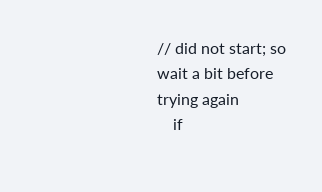// did not start; so wait a bit before trying again
    if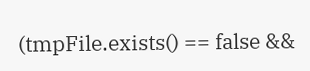(tmpFile.exists() == false &&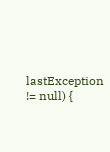lastException != null) {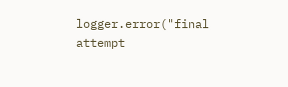logger.error("final attempt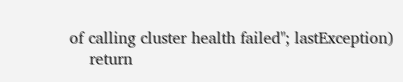of calling cluster health failed"; lastException)
    return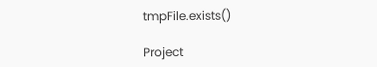tmpFile.exists()

Project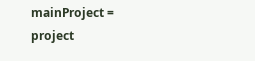mainProject = project